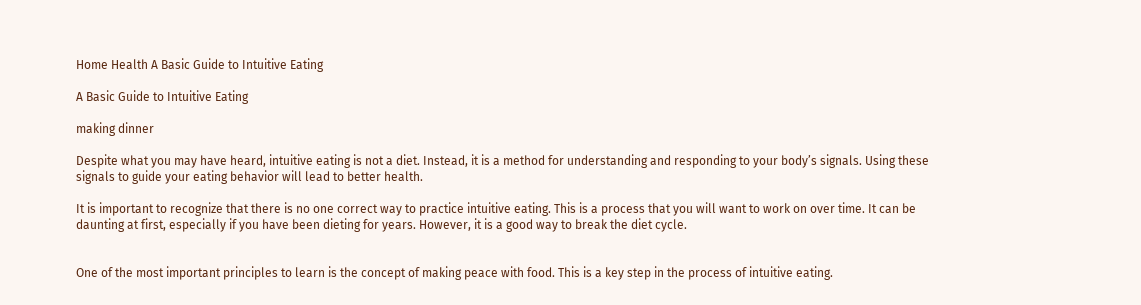Home Health A Basic Guide to Intuitive Eating

A Basic Guide to Intuitive Eating

making dinner

Despite what you may have heard, intuitive eating is not a diet. Instead, it is a method for understanding and responding to your body’s signals. Using these signals to guide your eating behavior will lead to better health.

It is important to recognize that there is no one correct way to practice intuitive eating. This is a process that you will want to work on over time. It can be daunting at first, especially if you have been dieting for years. However, it is a good way to break the diet cycle.


One of the most important principles to learn is the concept of making peace with food. This is a key step in the process of intuitive eating.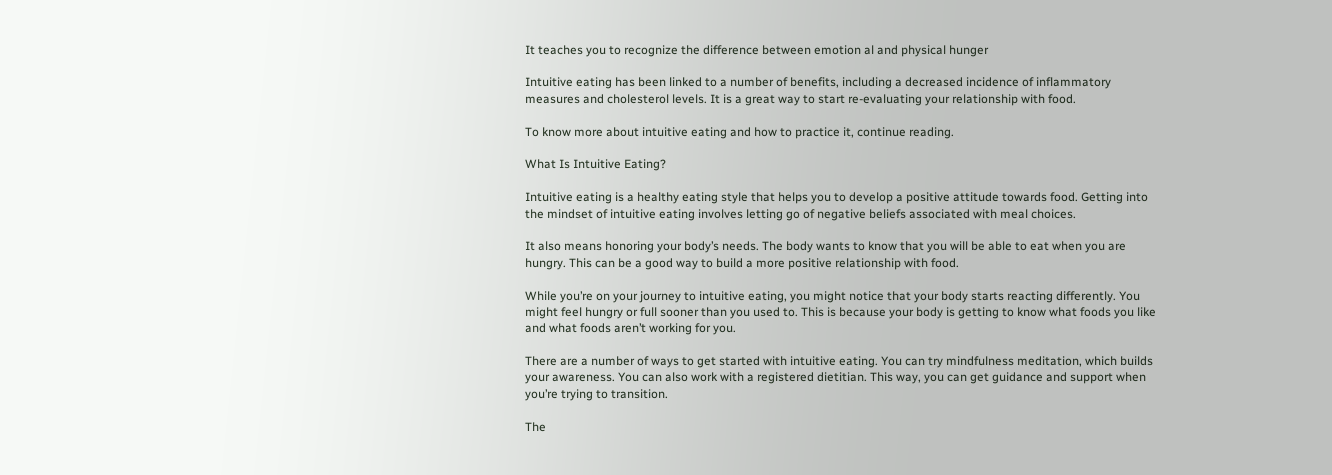It teaches you to recognize the difference between emotion al and physical hunger

Intuitive eating has been linked to a number of benefits, including a decreased incidence of inflammatory measures and cholesterol levels. It is a great way to start re-evaluating your relationship with food.

To know more about intuitive eating and how to practice it, continue reading.

What Is Intuitive Eating?

Intuitive eating is a healthy eating style that helps you to develop a positive attitude towards food. Getting into the mindset of intuitive eating involves letting go of negative beliefs associated with meal choices.

It also means honoring your body’s needs. The body wants to know that you will be able to eat when you are hungry. This can be a good way to build a more positive relationship with food.

While you’re on your journey to intuitive eating, you might notice that your body starts reacting differently. You might feel hungry or full sooner than you used to. This is because your body is getting to know what foods you like and what foods aren’t working for you.

There are a number of ways to get started with intuitive eating. You can try mindfulness meditation, which builds your awareness. You can also work with a registered dietitian. This way, you can get guidance and support when you’re trying to transition.

The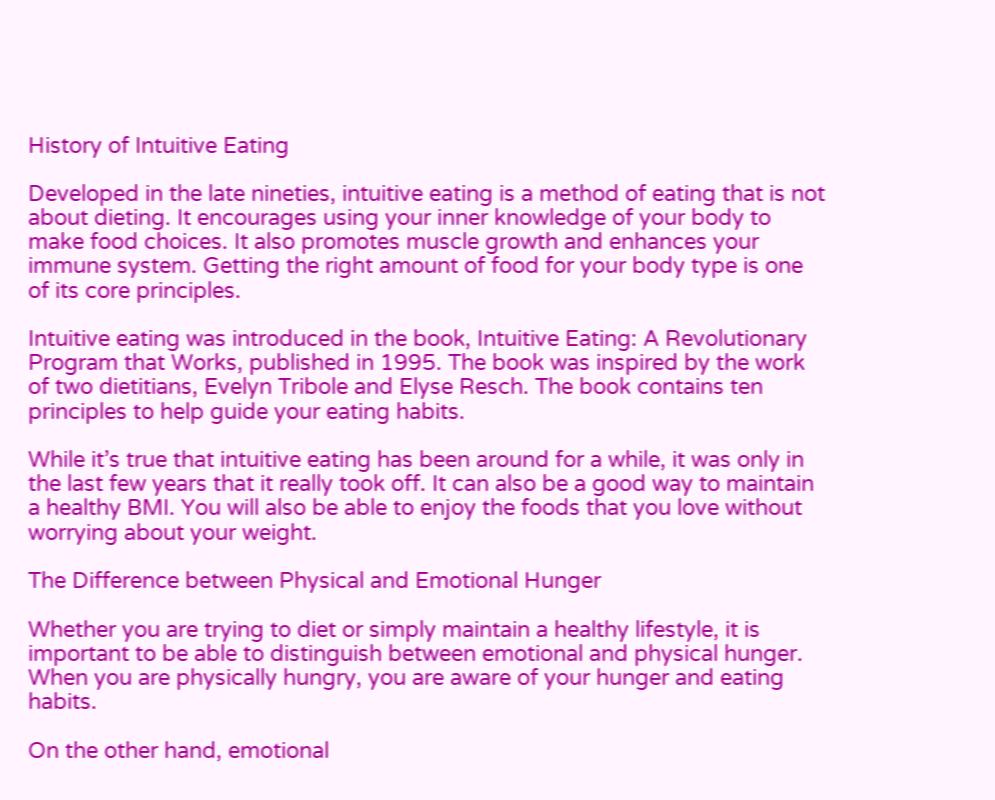History of Intuitive Eating

Developed in the late nineties, intuitive eating is a method of eating that is not about dieting. It encourages using your inner knowledge of your body to make food choices. It also promotes muscle growth and enhances your immune system. Getting the right amount of food for your body type is one of its core principles.

Intuitive eating was introduced in the book, Intuitive Eating: A Revolutionary Program that Works, published in 1995. The book was inspired by the work of two dietitians, Evelyn Tribole and Elyse Resch. The book contains ten principles to help guide your eating habits.

While it’s true that intuitive eating has been around for a while, it was only in the last few years that it really took off. It can also be a good way to maintain a healthy BMI. You will also be able to enjoy the foods that you love without worrying about your weight.

The Difference between Physical and Emotional Hunger

Whether you are trying to diet or simply maintain a healthy lifestyle, it is important to be able to distinguish between emotional and physical hunger. When you are physically hungry, you are aware of your hunger and eating habits.

On the other hand, emotional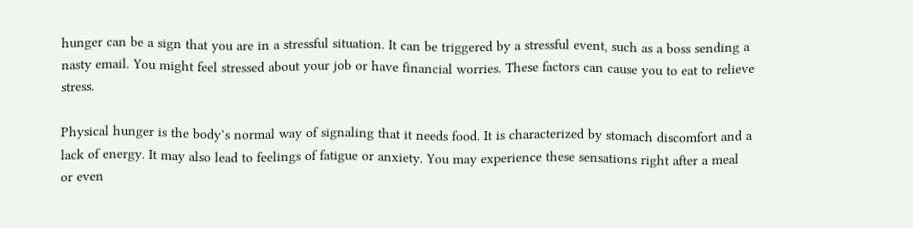hunger can be a sign that you are in a stressful situation. It can be triggered by a stressful event, such as a boss sending a nasty email. You might feel stressed about your job or have financial worries. These factors can cause you to eat to relieve stress.

Physical hunger is the body’s normal way of signaling that it needs food. It is characterized by stomach discomfort and a lack of energy. It may also lead to feelings of fatigue or anxiety. You may experience these sensations right after a meal or even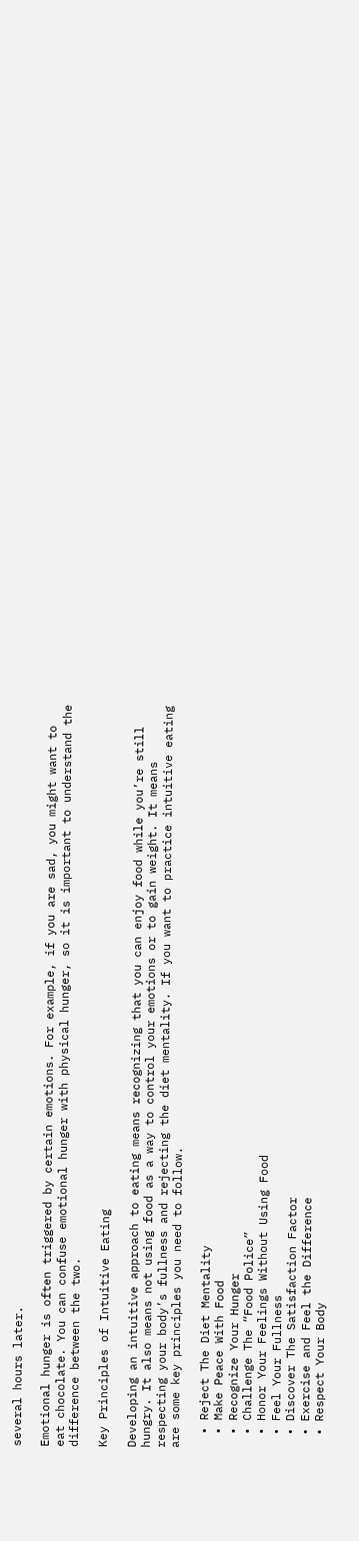several hours later.

Emotional hunger is often triggered by certain emotions. For example, if you are sad, you might want to eat chocolate. You can confuse emotional hunger with physical hunger, so it is important to understand the difference between the two.

Key Principles of Intuitive Eating

Developing an intuitive approach to eating means recognizing that you can enjoy food while you’re still hungry. It also means not using food as a way to control your emotions or to gain weight. It means respecting your body’s fullness and rejecting the diet mentality. If you want to practice intuitive eating are some key principles you need to follow.

  • Reject The Diet Mentality
  • Make Peace With Food
  • Recognize Your Hunger
  • Challenge The “Food Police”
  • Honor Your Feelings Without Using Food
  • Feel Your Fullness
  • Discover The Satisfaction Factor
  • Exercise and Feel the Difference
  • Respect Your Body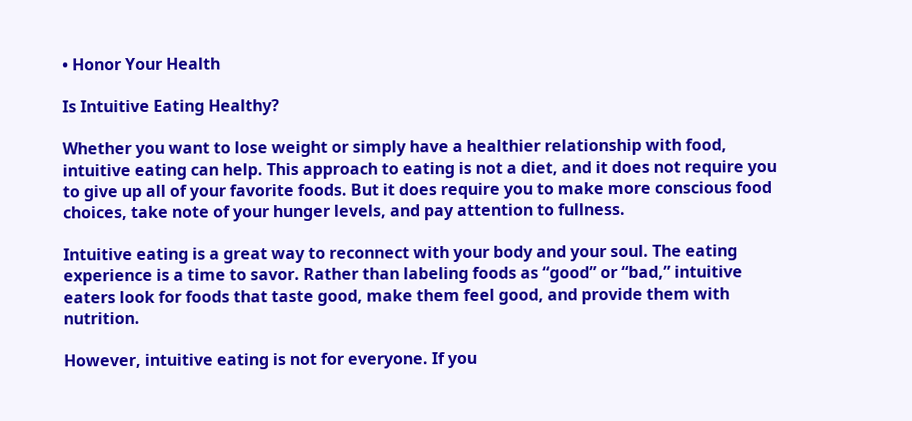• Honor Your Health

Is Intuitive Eating Healthy?

Whether you want to lose weight or simply have a healthier relationship with food, intuitive eating can help. This approach to eating is not a diet, and it does not require you to give up all of your favorite foods. But it does require you to make more conscious food choices, take note of your hunger levels, and pay attention to fullness.

Intuitive eating is a great way to reconnect with your body and your soul. The eating experience is a time to savor. Rather than labeling foods as “good” or “bad,” intuitive eaters look for foods that taste good, make them feel good, and provide them with nutrition.

However, intuitive eating is not for everyone. If you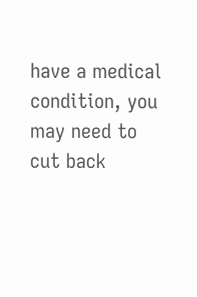have a medical condition, you may need to cut back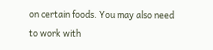on certain foods. You may also need to work with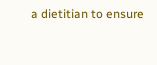a dietitian to ensure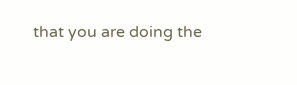that you are doing the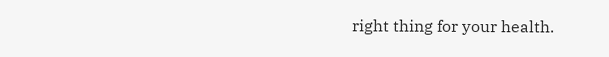right thing for your health.